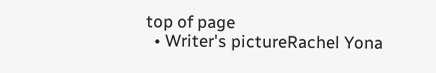top of page
  • Writer's pictureRachel Yona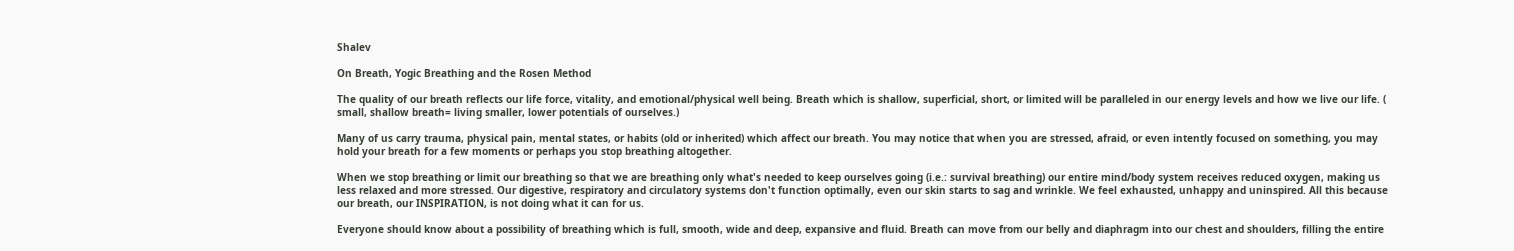Shalev

On Breath, Yogic Breathing and the Rosen Method

The quality of our breath reflects our life force, vitality, and emotional/physical well being. Breath which is shallow, superficial, short, or limited will be paralleled in our energy levels and how we live our life. ( small, shallow breath= living smaller, lower potentials of ourselves.)

Many of us carry trauma, physical pain, mental states, or habits (old or inherited) which affect our breath. You may notice that when you are stressed, afraid, or even intently focused on something, you may hold your breath for a few moments or perhaps you stop breathing altogether.

When we stop breathing or limit our breathing so that we are breathing only what's needed to keep ourselves going (i.e.: survival breathing) our entire mind/body system receives reduced oxygen, making us less relaxed and more stressed. Our digestive, respiratory and circulatory systems don't function optimally, even our skin starts to sag and wrinkle. We feel exhausted, unhappy and uninspired. All this because our breath, our INSPIRATION, is not doing what it can for us.

Everyone should know about a possibility of breathing which is full, smooth, wide and deep, expansive and fluid. Breath can move from our belly and diaphragm into our chest and shoulders, filling the entire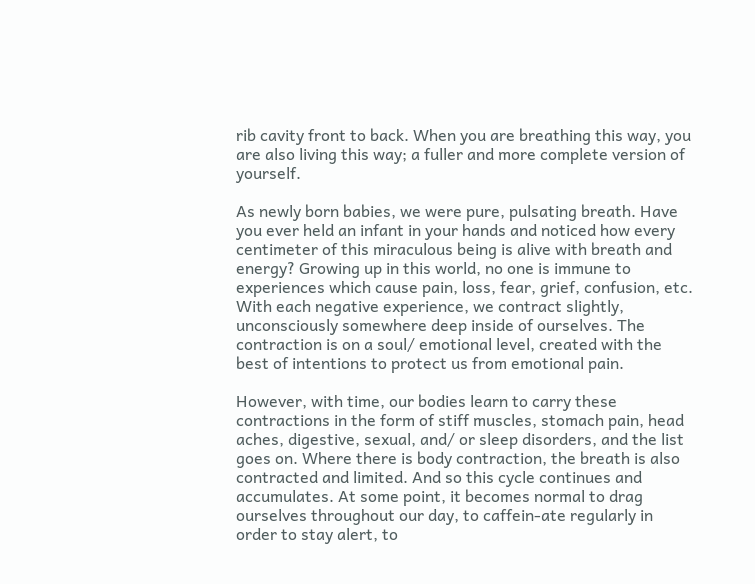rib cavity front to back. When you are breathing this way, you are also living this way; a fuller and more complete version of yourself.

As newly born babies, we were pure, pulsating breath. Have you ever held an infant in your hands and noticed how every centimeter of this miraculous being is alive with breath and energy? Growing up in this world, no one is immune to experiences which cause pain, loss, fear, grief, confusion, etc. With each negative experience, we contract slightly, unconsciously somewhere deep inside of ourselves. The contraction is on a soul/ emotional level, created with the best of intentions to protect us from emotional pain.

However, with time, our bodies learn to carry these contractions in the form of stiff muscles, stomach pain, head aches, digestive, sexual, and/ or sleep disorders, and the list goes on. Where there is body contraction, the breath is also contracted and limited. And so this cycle continues and accumulates. At some point, it becomes normal to drag ourselves throughout our day, to caffein-ate regularly in order to stay alert, to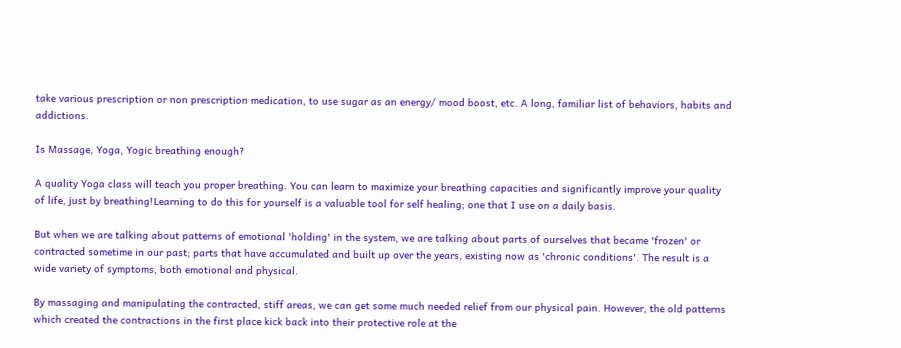take various prescription or non prescription medication, to use sugar as an energy/ mood boost, etc. A long, familiar list of behaviors, habits and addictions.

Is Massage, Yoga, Yogic breathing enough?

A quality Yoga class will teach you proper breathing. You can learn to maximize your breathing capacities and significantly improve your quality of life, just by breathing!Learning to do this for yourself is a valuable tool for self healing; one that I use on a daily basis.

But when we are talking about patterns of emotional 'holding' in the system, we are talking about parts of ourselves that became 'frozen' or contracted sometime in our past; parts that have accumulated and built up over the years, existing now as 'chronic conditions'. The result is a wide variety of symptoms, both emotional and physical.

By massaging and manipulating the contracted, stiff areas, we can get some much needed relief from our physical pain. However, the old patterns which created the contractions in the first place kick back into their protective role at the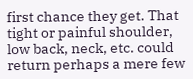first chance they get. That tight or painful shoulder, low back, neck, etc. could return perhaps a mere few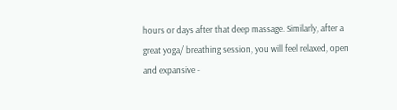hours or days after that deep massage. Similarly, after a great yoga/ breathing session, you will feel relaxed, open and expansive -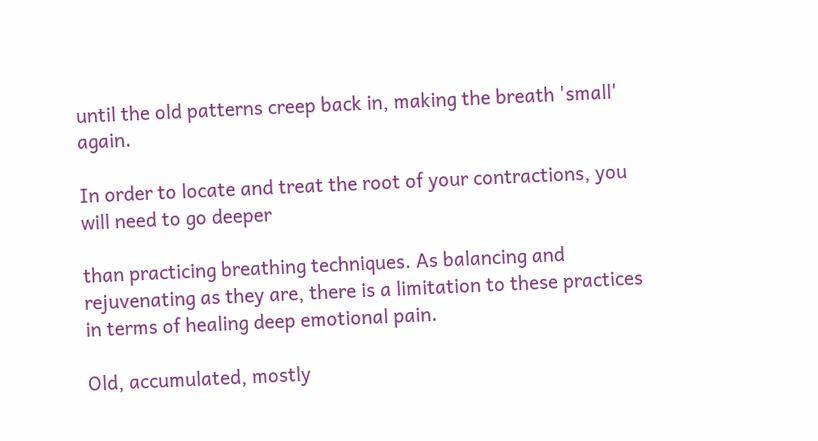until the old patterns creep back in, making the breath 'small' again.

In order to locate and treat the root of your contractions, you will need to go deeper

than practicing breathing techniques. As balancing and rejuvenating as they are, there is a limitation to these practices in terms of healing deep emotional pain.

Old, accumulated, mostly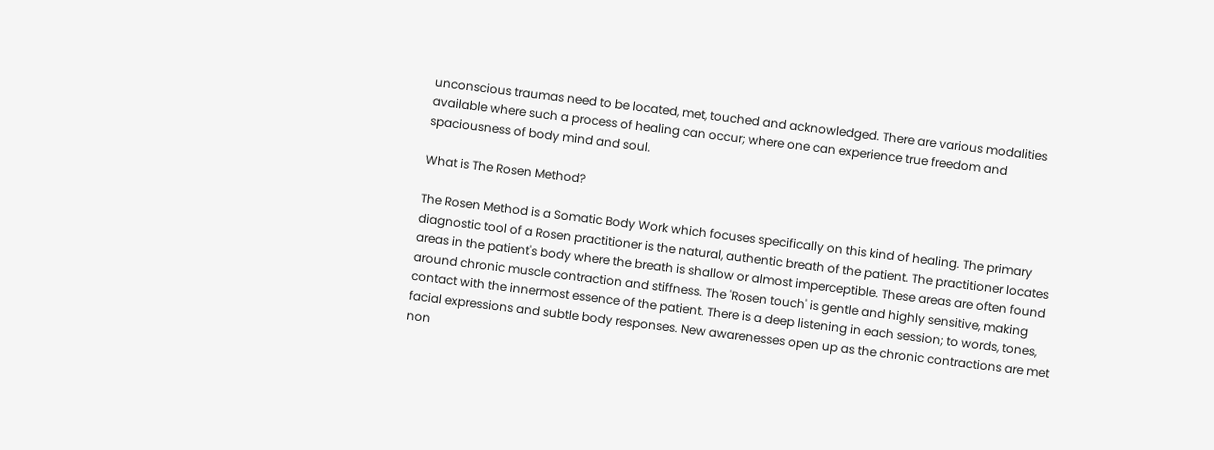unconscious traumas need to be located, met, touched and acknowledged. There are various modalities available where such a process of healing can occur; where one can experience true freedom and spaciousness of body mind and soul.

What is The Rosen Method?

The Rosen Method is a Somatic Body Work which focuses specifically on this kind of healing. The primary diagnostic tool of a Rosen practitioner is the natural, authentic breath of the patient. The practitioner locates areas in the patient's body where the breath is shallow or almost imperceptible. These areas are often found around chronic muscle contraction and stiffness. The 'Rosen touch' is gentle and highly sensitive, making contact with the innermost essence of the patient. There is a deep listening in each session; to words, tones, facial expressions and subtle body responses. New awarenesses open up as the chronic contractions are met non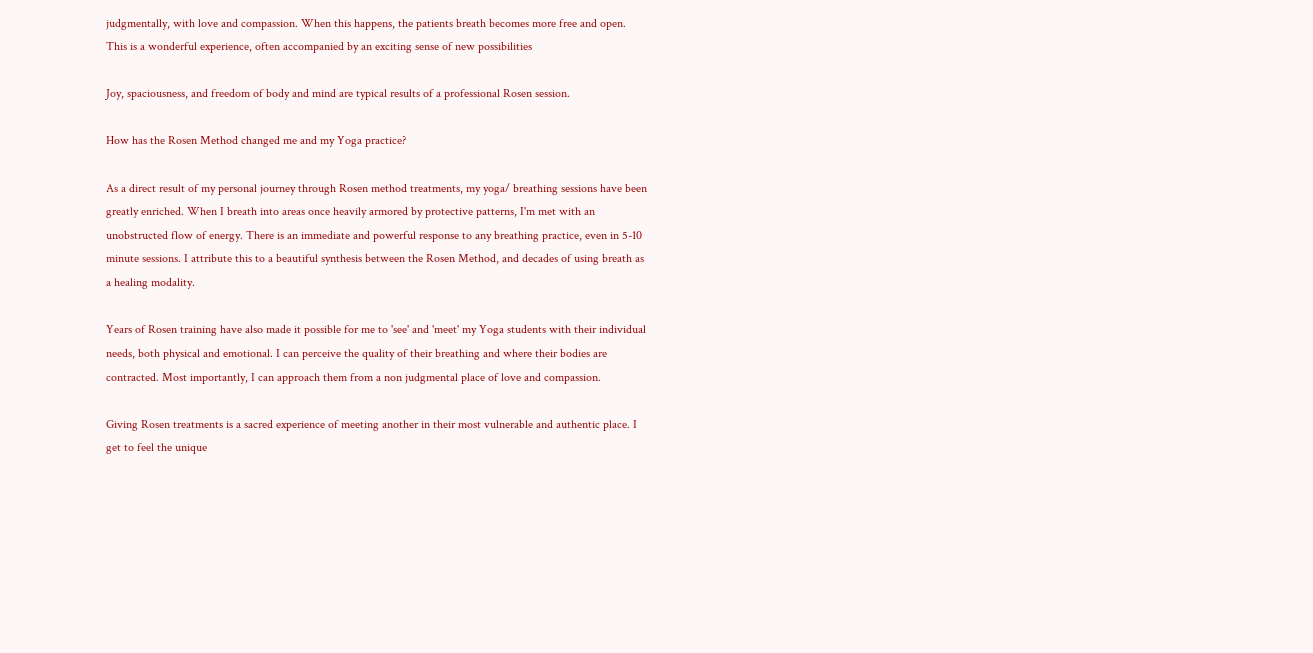judgmentally, with love and compassion. When this happens, the patients breath becomes more free and open. This is a wonderful experience, often accompanied by an exciting sense of new possibilities

Joy, spaciousness, and freedom of body and mind are typical results of a professional Rosen session.

How has the Rosen Method changed me and my Yoga practice?

As a direct result of my personal journey through Rosen method treatments, my yoga/ breathing sessions have been greatly enriched. When I breath into areas once heavily armored by protective patterns, I'm met with an unobstructed flow of energy. There is an immediate and powerful response to any breathing practice, even in 5-10 minute sessions. I attribute this to a beautiful synthesis between the Rosen Method, and decades of using breath as a healing modality.

Years of Rosen training have also made it possible for me to 'see' and 'meet' my Yoga students with their individual needs, both physical and emotional. I can perceive the quality of their breathing and where their bodies are contracted. Most importantly, I can approach them from a non judgmental place of love and compassion.

Giving Rosen treatments is a sacred experience of meeting another in their most vulnerable and authentic place. I get to feel the unique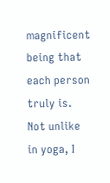magnificent being that each person truly is. Not unlike in yoga, I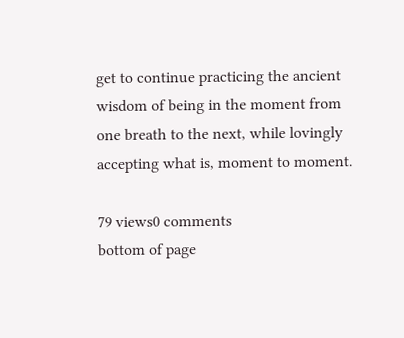get to continue practicing the ancient wisdom of being in the moment from one breath to the next, while lovingly accepting what is, moment to moment.

79 views0 comments
bottom of page